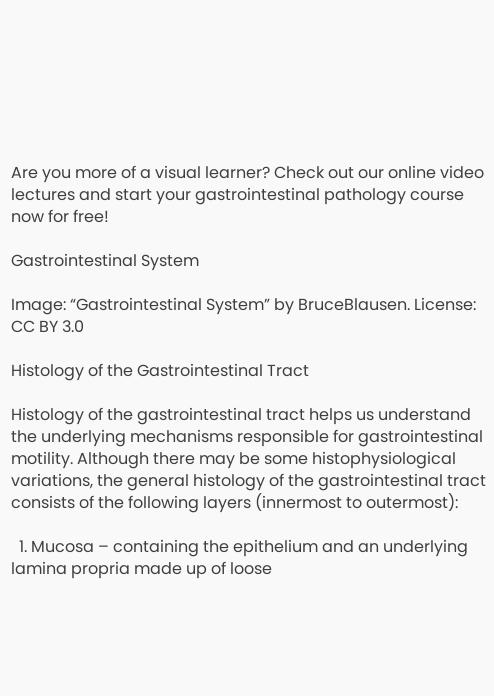Are you more of a visual learner? Check out our online video lectures and start your gastrointestinal pathology course now for free!

Gastrointestinal System

Image: “Gastrointestinal System” by BruceBlausen. License: CC BY 3.0

Histology of the Gastrointestinal Tract

Histology of the gastrointestinal tract helps us understand the underlying mechanisms responsible for gastrointestinal motility. Although there may be some histophysiological variations, the general histology of the gastrointestinal tract consists of the following layers (innermost to outermost):

  1. Mucosa – containing the epithelium and an underlying lamina propria made up of loose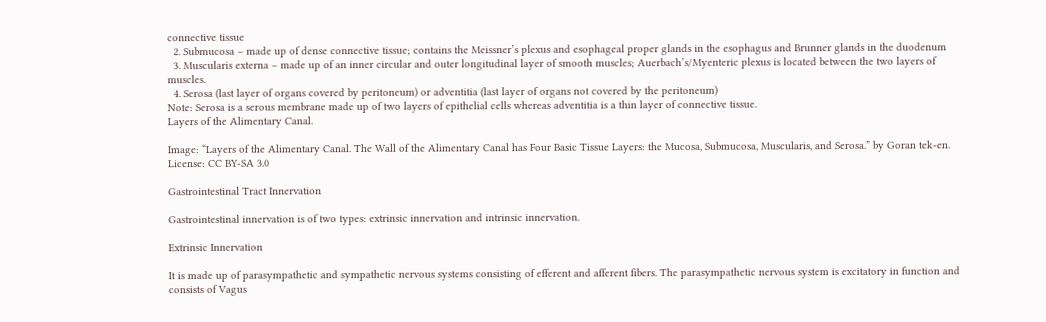connective tissue
  2. Submucosa – made up of dense connective tissue; contains the Meissner’s plexus and esophageal proper glands in the esophagus and Brunner glands in the duodenum
  3. Muscularis externa – made up of an inner circular and outer longitudinal layer of smooth muscles; Auerbach’s/Myenteric plexus is located between the two layers of muscles.
  4. Serosa (last layer of organs covered by peritoneum) or adventitia (last layer of organs not covered by the peritoneum)
Note: Serosa is a serous membrane made up of two layers of epithelial cells whereas adventitia is a thin layer of connective tissue.
Layers of the Alimentary Canal.

Image: “Layers of the Alimentary Canal. The Wall of the Alimentary Canal has Four Basic Tissue Layers: the Mucosa, Submucosa, Muscularis, and Serosa.” by Goran tek-en. License: CC BY-SA 3.0

Gastrointestinal Tract Innervation

Gastrointestinal innervation is of two types: extrinsic innervation and intrinsic innervation.

Extrinsic Innervation

It is made up of parasympathetic and sympathetic nervous systems consisting of efferent and afferent fibers. The parasympathetic nervous system is excitatory in function and consists of Vagus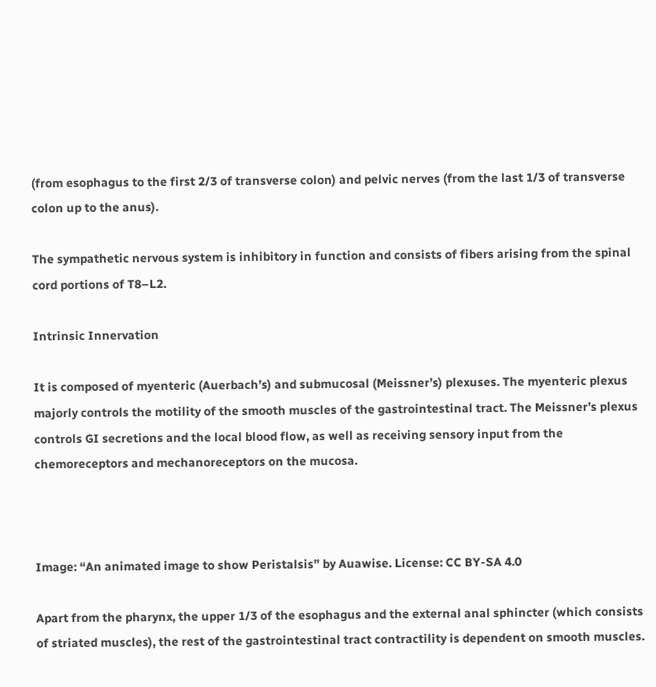(from esophagus to the first 2/3 of transverse colon) and pelvic nerves (from the last 1/3 of transverse colon up to the anus).

The sympathetic nervous system is inhibitory in function and consists of fibers arising from the spinal cord portions of T8–L2.

Intrinsic Innervation

It is composed of myenteric (Auerbach’s) and submucosal (Meissner’s) plexuses. The myenteric plexus majorly controls the motility of the smooth muscles of the gastrointestinal tract. The Meissner’s plexus controls GI secretions and the local blood flow, as well as receiving sensory input from the chemoreceptors and mechanoreceptors on the mucosa.



Image: “An animated image to show Peristalsis” by Auawise. License: CC BY-SA 4.0

Apart from the pharynx, the upper 1/3 of the esophagus and the external anal sphincter (which consists of striated muscles), the rest of the gastrointestinal tract contractility is dependent on smooth muscles.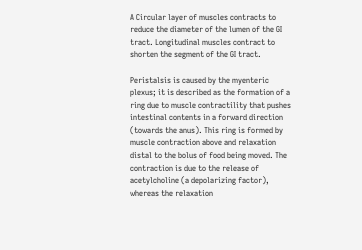A Circular layer of muscles contracts to reduce the diameter of the lumen of the GI tract. Longitudinal muscles contract to shorten the segment of the GI tract.

Peristalsis is caused by the myenteric plexus; it is described as the formation of a ring due to muscle contractility that pushes intestinal contents in a forward direction (towards the anus). This ring is formed by muscle contraction above and relaxation distal to the bolus of food being moved. The contraction is due to the release of acetylcholine (a depolarizing factor), whereas the relaxation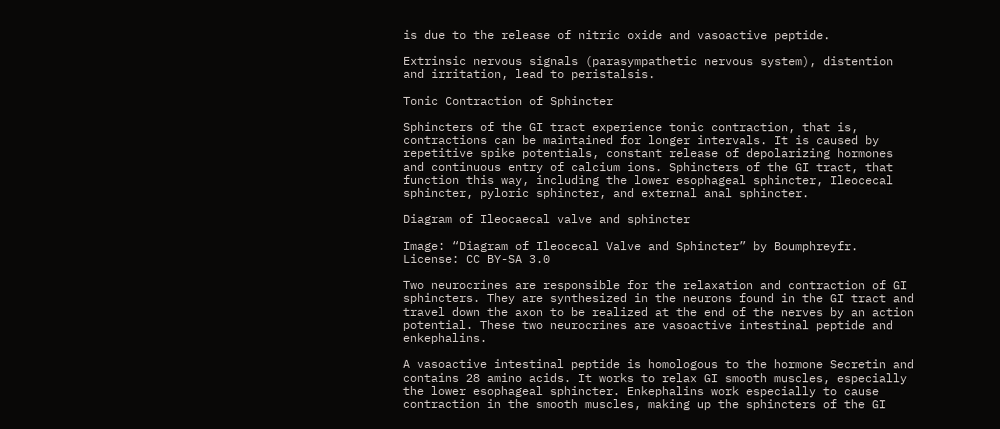is due to the release of nitric oxide and vasoactive peptide.

Extrinsic nervous signals (parasympathetic nervous system), distention and irritation, lead to peristalsis.

Tonic Contraction of Sphincter

Sphincters of the GI tract experience tonic contraction, that is, contractions can be maintained for longer intervals. It is caused by repetitive spike potentials, constant release of depolarizing hormones and continuous entry of calcium ions. Sphincters of the GI tract, that function this way, including the lower esophageal sphincter, Ileocecal sphincter, pyloric sphincter, and external anal sphincter.

Diagram of Ileocaecal valve and sphincter

Image: “Diagram of Ileocecal Valve and Sphincter” by Boumphreyfr. License: CC BY-SA 3.0

Two neurocrines are responsible for the relaxation and contraction of GI sphincters. They are synthesized in the neurons found in the GI tract and travel down the axon to be realized at the end of the nerves by an action potential. These two neurocrines are vasoactive intestinal peptide and enkephalins.

A vasoactive intestinal peptide is homologous to the hormone Secretin and contains 28 amino acids. It works to relax GI smooth muscles, especially the lower esophageal sphincter. Enkephalins work especially to cause contraction in the smooth muscles, making up the sphincters of the GI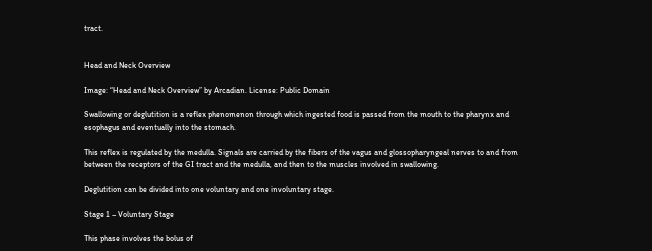tract.


Head and Neck Overview

Image: “Head and Neck Overview” by Arcadian. License: Public Domain

Swallowing or deglutition is a reflex phenomenon through which ingested food is passed from the mouth to the pharynx and esophagus and eventually into the stomach.

This reflex is regulated by the medulla. Signals are carried by the fibers of the vagus and glossopharyngeal nerves to and from between the receptors of the GI tract and the medulla, and then to the muscles involved in swallowing.

Deglutition can be divided into one voluntary and one involuntary stage.

Stage 1 – Voluntary Stage

This phase involves the bolus of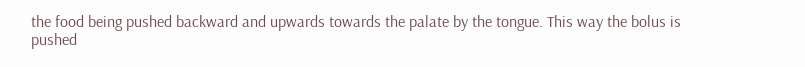the food being pushed backward and upwards towards the palate by the tongue. This way the bolus is pushed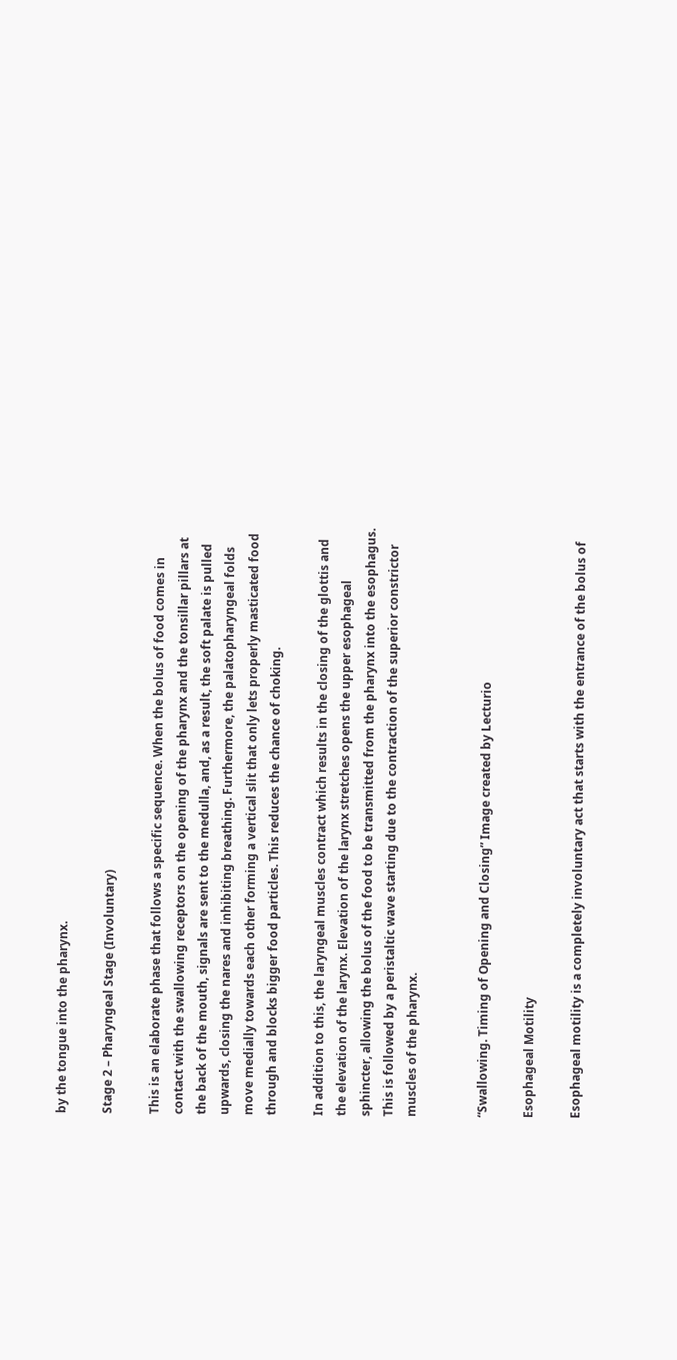by the tongue into the pharynx.

Stage 2 – Pharyngeal Stage (Involuntary)

This is an elaborate phase that follows a specific sequence. When the bolus of food comes in contact with the swallowing receptors on the opening of the pharynx and the tonsillar pillars at the back of the mouth, signals are sent to the medulla, and, as a result, the soft palate is pulled upwards, closing the nares and inhibiting breathing. Furthermore, the palatopharyngeal folds move medially towards each other forming a vertical slit that only lets properly masticated food through and blocks bigger food particles. This reduces the chance of choking.

In addition to this, the laryngeal muscles contract which results in the closing of the glottis and the elevation of the larynx. Elevation of the larynx stretches opens the upper esophageal sphincter, allowing the bolus of the food to be transmitted from the pharynx into the esophagus. This is followed by a peristaltic wave starting due to the contraction of the superior constrictor muscles of the pharynx.


“Swallowing. Timing of Opening and Closing” Image created by Lecturio

Esophageal Motility

Esophageal motility is a completely involuntary act that starts with the entrance of the bolus of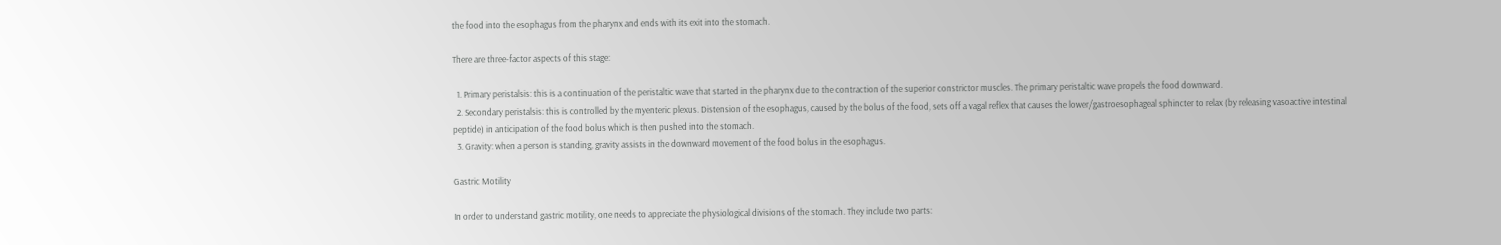the food into the esophagus from the pharynx and ends with its exit into the stomach.

There are three-factor aspects of this stage:

  1. Primary peristalsis: this is a continuation of the peristaltic wave that started in the pharynx due to the contraction of the superior constrictor muscles. The primary peristaltic wave propels the food downward.
  2. Secondary peristalsis: this is controlled by the myenteric plexus. Distension of the esophagus, caused by the bolus of the food, sets off a vagal reflex that causes the lower/gastroesophageal sphincter to relax (by releasing vasoactive intestinal peptide) in anticipation of the food bolus which is then pushed into the stomach.
  3. Gravity: when a person is standing, gravity assists in the downward movement of the food bolus in the esophagus.

Gastric Motility

In order to understand gastric motility, one needs to appreciate the physiological divisions of the stomach. They include two parts: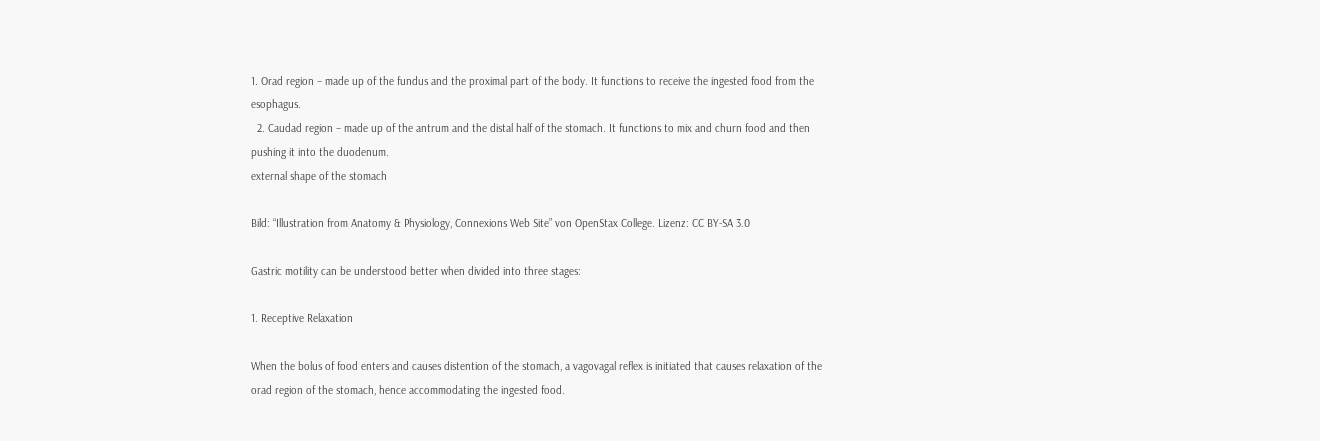1. Orad region – made up of the fundus and the proximal part of the body. It functions to receive the ingested food from the esophagus.
  2. Caudad region – made up of the antrum and the distal half of the stomach. It functions to mix and churn food and then pushing it into the duodenum.
external shape of the stomach

Bild: “Illustration from Anatomy & Physiology, Connexions Web Site” von OpenStax College. Lizenz: CC BY-SA 3.0

Gastric motility can be understood better when divided into three stages:

1. Receptive Relaxation

When the bolus of food enters and causes distention of the stomach, a vagovagal reflex is initiated that causes relaxation of the orad region of the stomach, hence accommodating the ingested food.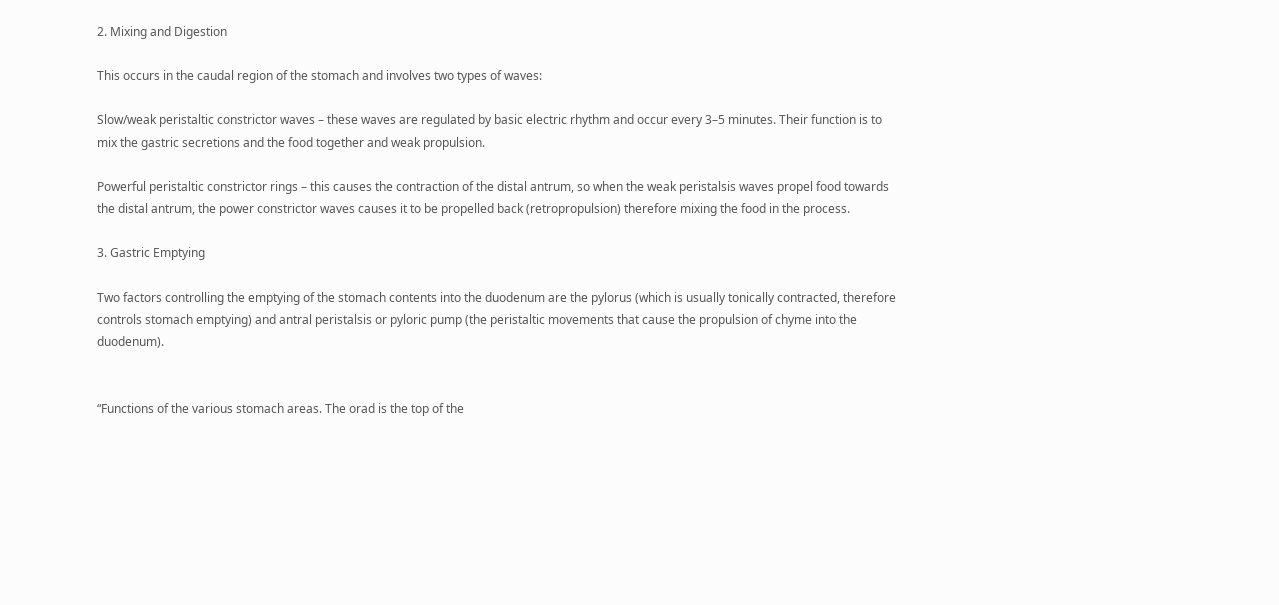2. Mixing and Digestion

This occurs in the caudal region of the stomach and involves two types of waves:

Slow/weak peristaltic constrictor waves – these waves are regulated by basic electric rhythm and occur every 3–5 minutes. Their function is to mix the gastric secretions and the food together and weak propulsion.

Powerful peristaltic constrictor rings – this causes the contraction of the distal antrum, so when the weak peristalsis waves propel food towards the distal antrum, the power constrictor waves causes it to be propelled back (retropropulsion) therefore mixing the food in the process.

3. Gastric Emptying

Two factors controlling the emptying of the stomach contents into the duodenum are the pylorus (which is usually tonically contracted, therefore controls stomach emptying) and antral peristalsis or pyloric pump (the peristaltic movements that cause the propulsion of chyme into the duodenum).


“Functions of the various stomach areas. The orad is the top of the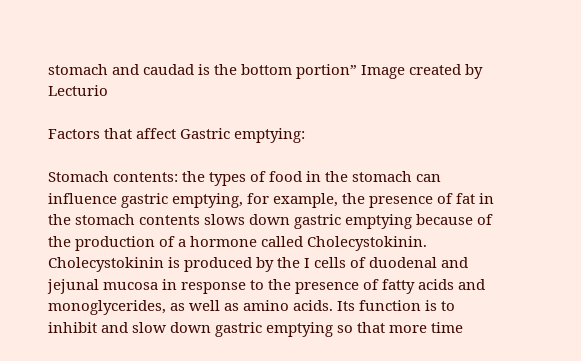stomach and caudad is the bottom portion” Image created by Lecturio

Factors that affect Gastric emptying:

Stomach contents: the types of food in the stomach can influence gastric emptying, for example, the presence of fat in the stomach contents slows down gastric emptying because of the production of a hormone called Cholecystokinin. Cholecystokinin is produced by the I cells of duodenal and jejunal mucosa in response to the presence of fatty acids and monoglycerides, as well as amino acids. Its function is to inhibit and slow down gastric emptying so that more time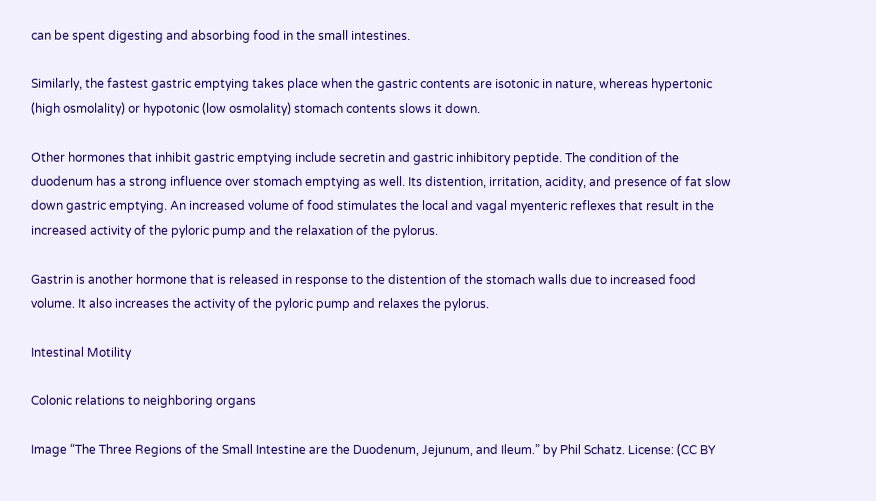can be spent digesting and absorbing food in the small intestines.

Similarly, the fastest gastric emptying takes place when the gastric contents are isotonic in nature, whereas hypertonic (high osmolality) or hypotonic (low osmolality) stomach contents slows it down.

Other hormones that inhibit gastric emptying include secretin and gastric inhibitory peptide. The condition of the duodenum has a strong influence over stomach emptying as well. Its distention, irritation, acidity, and presence of fat slow down gastric emptying. An increased volume of food stimulates the local and vagal myenteric reflexes that result in the increased activity of the pyloric pump and the relaxation of the pylorus.

Gastrin is another hormone that is released in response to the distention of the stomach walls due to increased food volume. It also increases the activity of the pyloric pump and relaxes the pylorus.

Intestinal Motility

Colonic relations to neighboring organs

Image “The Three Regions of the Small Intestine are the Duodenum, Jejunum, and Ileum.” by Phil Schatz. License: (CC BY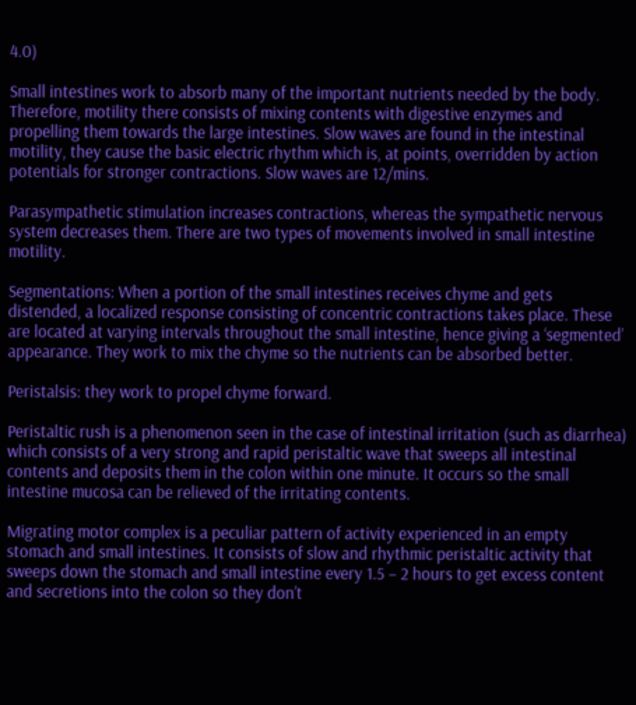4.0)

Small intestines work to absorb many of the important nutrients needed by the body. Therefore, motility there consists of mixing contents with digestive enzymes and propelling them towards the large intestines. Slow waves are found in the intestinal motility, they cause the basic electric rhythm which is, at points, overridden by action potentials for stronger contractions. Slow waves are 12/mins.

Parasympathetic stimulation increases contractions, whereas the sympathetic nervous system decreases them. There are two types of movements involved in small intestine motility.

Segmentations: When a portion of the small intestines receives chyme and gets distended, a localized response consisting of concentric contractions takes place. These are located at varying intervals throughout the small intestine, hence giving a ‘segmented’ appearance. They work to mix the chyme so the nutrients can be absorbed better.

Peristalsis: they work to propel chyme forward.

Peristaltic rush is a phenomenon seen in the case of intestinal irritation (such as diarrhea) which consists of a very strong and rapid peristaltic wave that sweeps all intestinal contents and deposits them in the colon within one minute. It occurs so the small intestine mucosa can be relieved of the irritating contents.

Migrating motor complex is a peculiar pattern of activity experienced in an empty stomach and small intestines. It consists of slow and rhythmic peristaltic activity that sweeps down the stomach and small intestine every 1.5 – 2 hours to get excess content and secretions into the colon so they don’t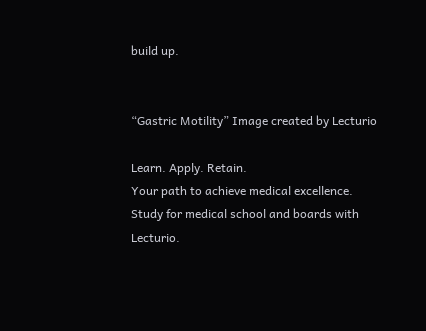build up.


“Gastric Motility” Image created by Lecturio

Learn. Apply. Retain.
Your path to achieve medical excellence.
Study for medical school and boards with Lecturio.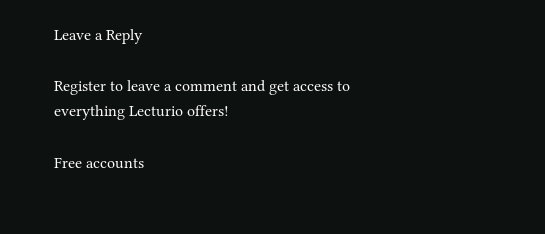Leave a Reply

Register to leave a comment and get access to everything Lecturio offers!

Free accounts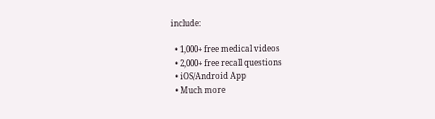include:

  • 1,000+ free medical videos
  • 2,000+ free recall questions
  • iOS/Android App
  • Much more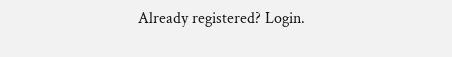Already registered? Login.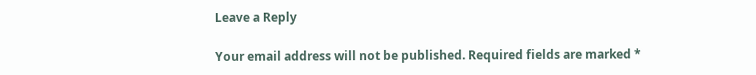Leave a Reply

Your email address will not be published. Required fields are marked *